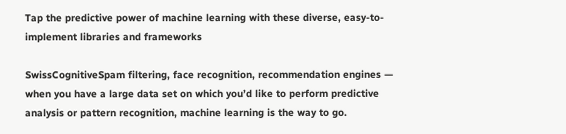Tap the predictive power of machine learning with these diverse, easy-to-implement libraries and frameworks

SwissCognitiveSpam filtering, face recognition, recommendation engines — when you have a large data set on which you’d like to perform predictive analysis or pattern recognition, machine learning is the way to go.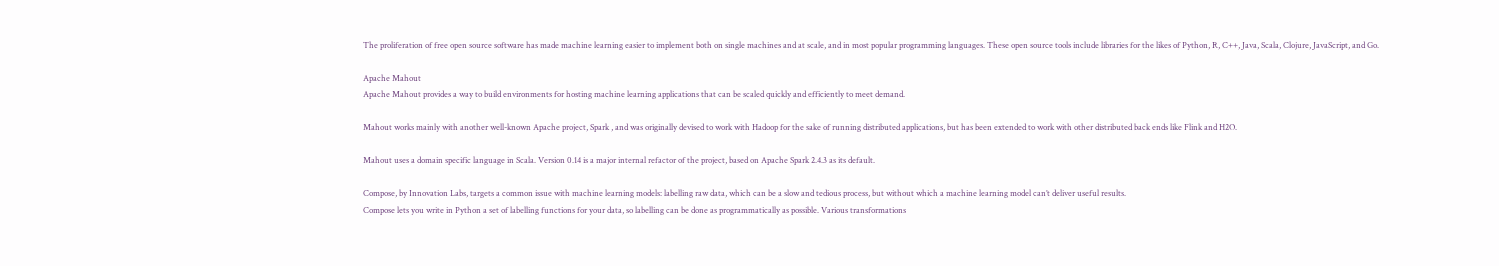The proliferation of free open source software has made machine learning easier to implement both on single machines and at scale, and in most popular programming languages. These open source tools include libraries for the likes of Python, R, C++, Java, Scala, Clojure, JavaScript, and Go.

Apache Mahout
Apache Mahout provides a way to build environments for hosting machine learning applications that can be scaled quickly and efficiently to meet demand.

Mahout works mainly with another well-known Apache project, Spark , and was originally devised to work with Hadoop for the sake of running distributed applications, but has been extended to work with other distributed back ends like Flink and H2O.

Mahout uses a domain specific language in Scala. Version 0.14 is a major internal refactor of the project, based on Apache Spark 2.4.3 as its default.

Compose, by Innovation Labs, targets a common issue with machine learning models: labelling raw data, which can be a slow and tedious process, but without which a machine learning model can’t deliver useful results.
Compose lets you write in Python a set of labelling functions for your data, so labelling can be done as programmatically as possible. Various transformations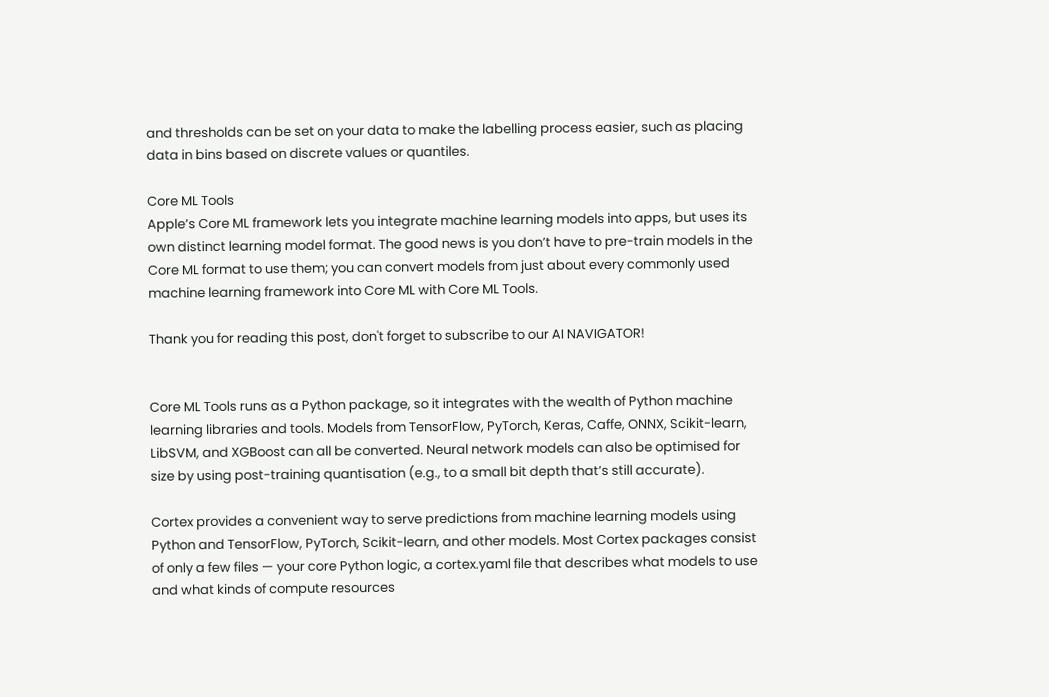and thresholds can be set on your data to make the labelling process easier, such as placing data in bins based on discrete values or quantiles.

Core ML Tools
Apple’s Core ML framework lets you integrate machine learning models into apps, but uses its own distinct learning model format. The good news is you don’t have to pre-train models in the Core ML format to use them; you can convert models from just about every commonly used machine learning framework into Core ML with Core ML Tools.

Thank you for reading this post, don't forget to subscribe to our AI NAVIGATOR!


Core ML Tools runs as a Python package, so it integrates with the wealth of Python machine learning libraries and tools. Models from TensorFlow, PyTorch, Keras, Caffe, ONNX, Scikit-learn, LibSVM, and XGBoost can all be converted. Neural network models can also be optimised for size by using post-training quantisation (e.g., to a small bit depth that’s still accurate).

Cortex provides a convenient way to serve predictions from machine learning models using Python and TensorFlow, PyTorch, Scikit-learn, and other models. Most Cortex packages consist of only a few files — your core Python logic, a cortex.yaml file that describes what models to use and what kinds of compute resources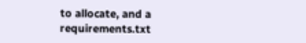to allocate, and a requirements.txt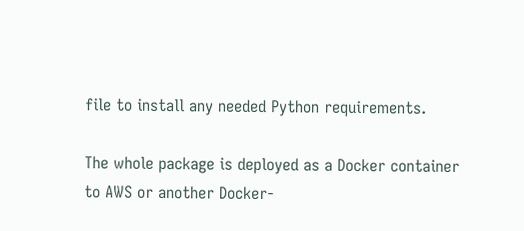file to install any needed Python requirements.

The whole package is deployed as a Docker container to AWS or another Docker-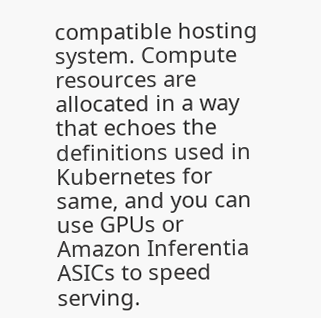compatible hosting system. Compute resources are allocated in a way that echoes the definitions used in Kubernetes for same, and you can use GPUs or Amazon Inferentia ASICs to speed serving.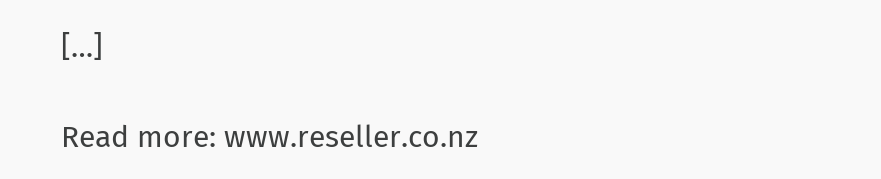[…]

Read more: www.reseller.co.nz